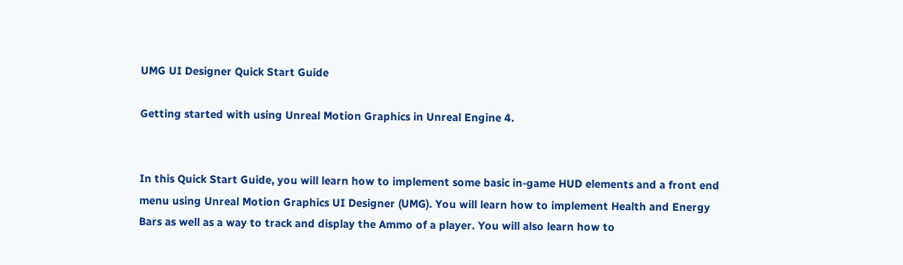UMG UI Designer Quick Start Guide

Getting started with using Unreal Motion Graphics in Unreal Engine 4.


In this Quick Start Guide, you will learn how to implement some basic in-game HUD elements and a front end menu using Unreal Motion Graphics UI Designer (UMG). You will learn how to implement Health and Energy Bars as well as a way to track and display the Ammo of a player. You will also learn how to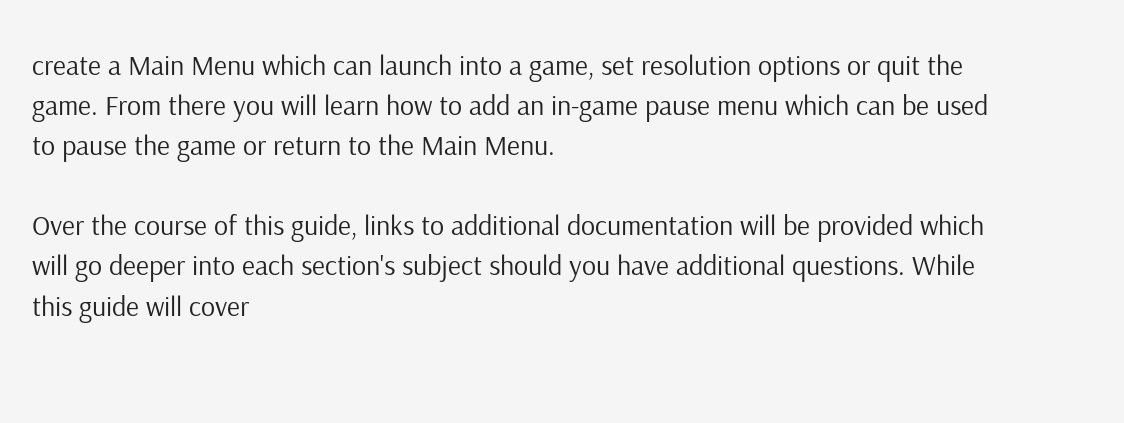create a Main Menu which can launch into a game, set resolution options or quit the game. From there you will learn how to add an in-game pause menu which can be used to pause the game or return to the Main Menu.

Over the course of this guide, links to additional documentation will be provided which will go deeper into each section's subject should you have additional questions. While this guide will cover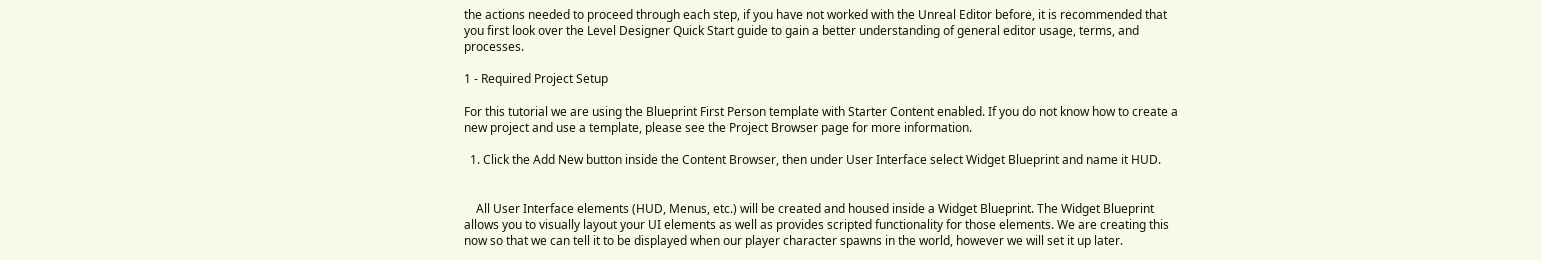the actions needed to proceed through each step, if you have not worked with the Unreal Editor before, it is recommended that you first look over the Level Designer Quick Start guide to gain a better understanding of general editor usage, terms, and processes.

1 - Required Project Setup

For this tutorial we are using the Blueprint First Person template with Starter Content enabled. If you do not know how to create a new project and use a template, please see the Project Browser page for more information.

  1. Click the Add New button inside the Content Browser, then under User Interface select Widget Blueprint and name it HUD.


    All User Interface elements (HUD, Menus, etc.) will be created and housed inside a Widget Blueprint. The Widget Blueprint allows you to visually layout your UI elements as well as provides scripted functionality for those elements. We are creating this now so that we can tell it to be displayed when our player character spawns in the world, however we will set it up later.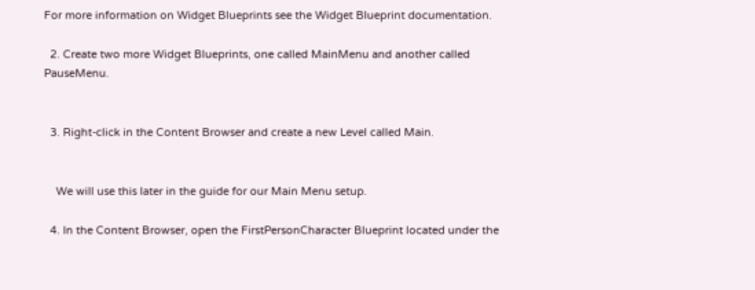For more information on Widget Blueprints see the Widget Blueprint documentation.

  2. Create two more Widget Blueprints, one called MainMenu and another called PauseMenu.


  3. Right-click in the Content Browser and create a new Level called Main.


    We will use this later in the guide for our Main Menu setup.

  4. In the Content Browser, open the FirstPersonCharacter Blueprint located under the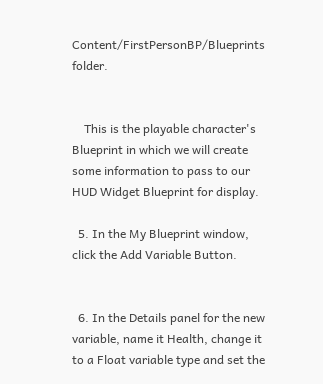Content/FirstPersonBP/Blueprints folder.


    This is the playable character's Blueprint in which we will create some information to pass to our HUD Widget Blueprint for display.

  5. In the My Blueprint window, click the Add Variable Button.


  6. In the Details panel for the new variable, name it Health, change it to a Float variable type and set the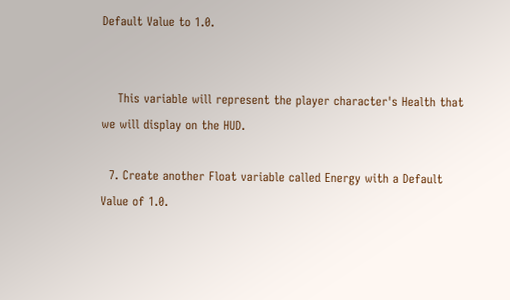Default Value to 1.0.


    This variable will represent the player character's Health that we will display on the HUD.

  7. Create another Float variable called Energy with a Default Value of 1.0.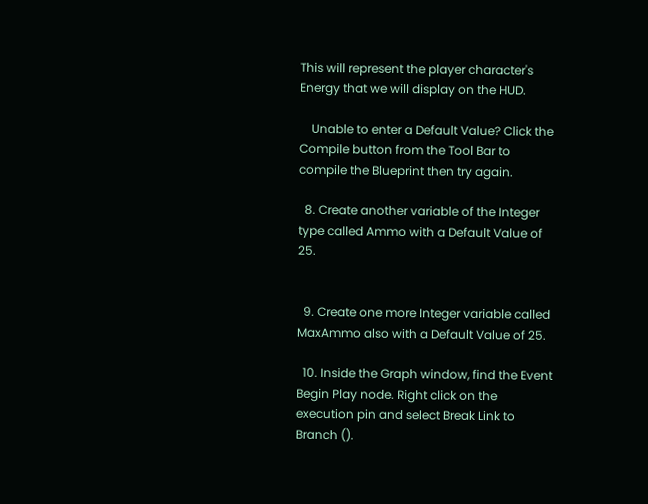This will represent the player character's Energy that we will display on the HUD.

    Unable to enter a Default Value? Click the Compile button from the Tool Bar to compile the Blueprint then try again.

  8. Create another variable of the Integer type called Ammo with a Default Value of 25.


  9. Create one more Integer variable called MaxAmmo also with a Default Value of 25.

  10. Inside the Graph window, find the Event Begin Play node. Right click on the execution pin and select Break Link to Branch ().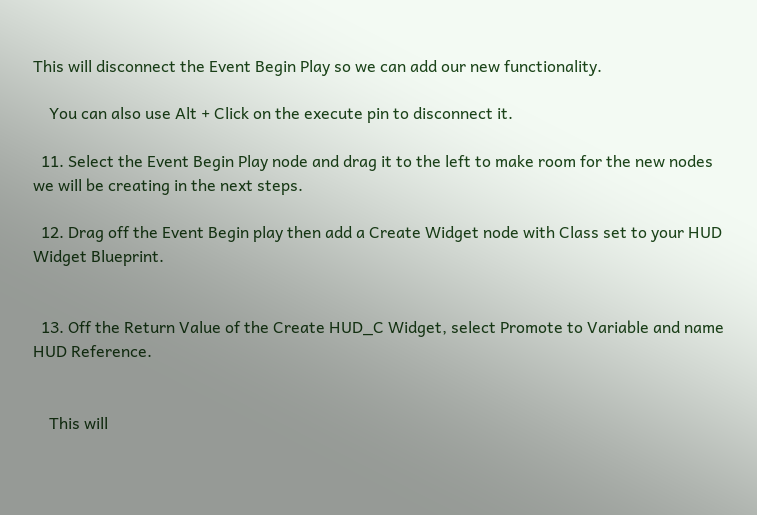This will disconnect the Event Begin Play so we can add our new functionality.

    You can also use Alt + Click on the execute pin to disconnect it.

  11. Select the Event Begin Play node and drag it to the left to make room for the new nodes we will be creating in the next steps.

  12. Drag off the Event Begin play then add a Create Widget node with Class set to your HUD Widget Blueprint.


  13. Off the Return Value of the Create HUD_C Widget, select Promote to Variable and name HUD Reference.


    This will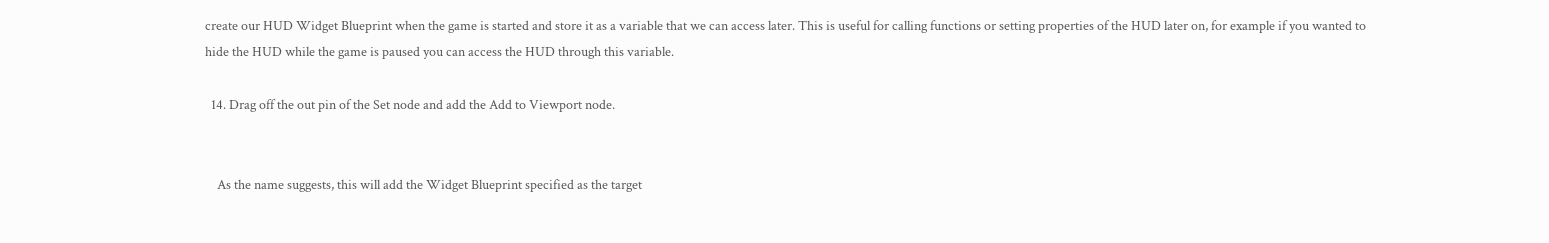create our HUD Widget Blueprint when the game is started and store it as a variable that we can access later. This is useful for calling functions or setting properties of the HUD later on, for example if you wanted to hide the HUD while the game is paused you can access the HUD through this variable.

  14. Drag off the out pin of the Set node and add the Add to Viewport node.


    As the name suggests, this will add the Widget Blueprint specified as the target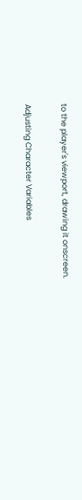to the player's viewport, drawing it onscreen.

Adjusting Character Variables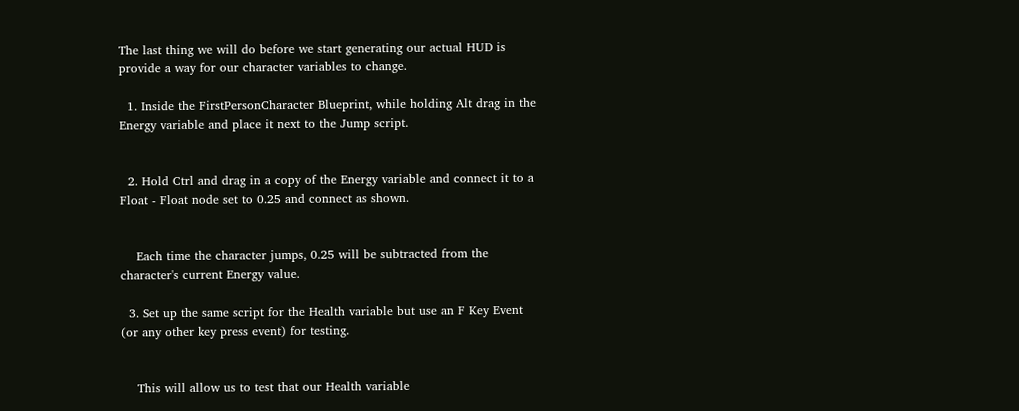The last thing we will do before we start generating our actual HUD is provide a way for our character variables to change.

  1. Inside the FirstPersonCharacter Blueprint, while holding Alt drag in the Energy variable and place it next to the Jump script.


  2. Hold Ctrl and drag in a copy of the Energy variable and connect it to a Float - Float node set to 0.25 and connect as shown.


    Each time the character jumps, 0.25 will be subtracted from the character's current Energy value.

  3. Set up the same script for the Health variable but use an F Key Event (or any other key press event) for testing.


    This will allow us to test that our Health variable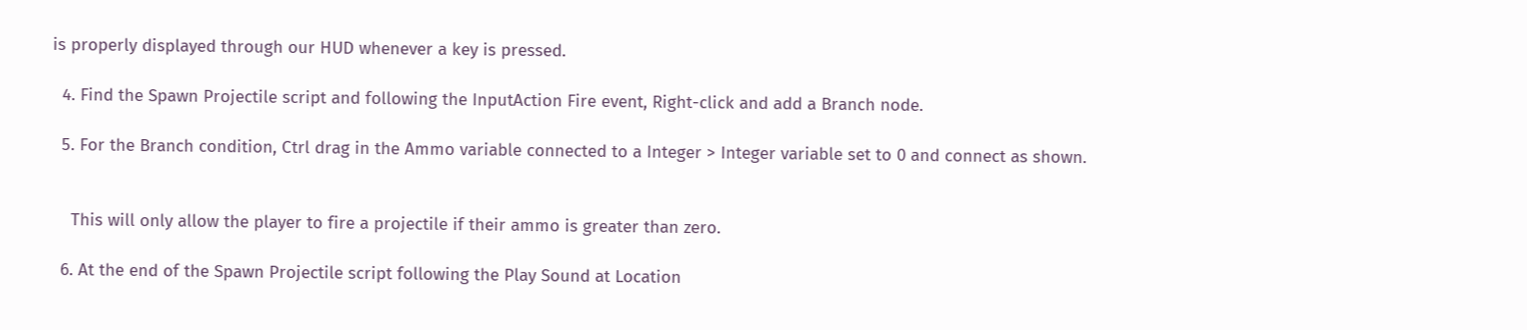is properly displayed through our HUD whenever a key is pressed.

  4. Find the Spawn Projectile script and following the InputAction Fire event, Right-click and add a Branch node.

  5. For the Branch condition, Ctrl drag in the Ammo variable connected to a Integer > Integer variable set to 0 and connect as shown.


    This will only allow the player to fire a projectile if their ammo is greater than zero.

  6. At the end of the Spawn Projectile script following the Play Sound at Location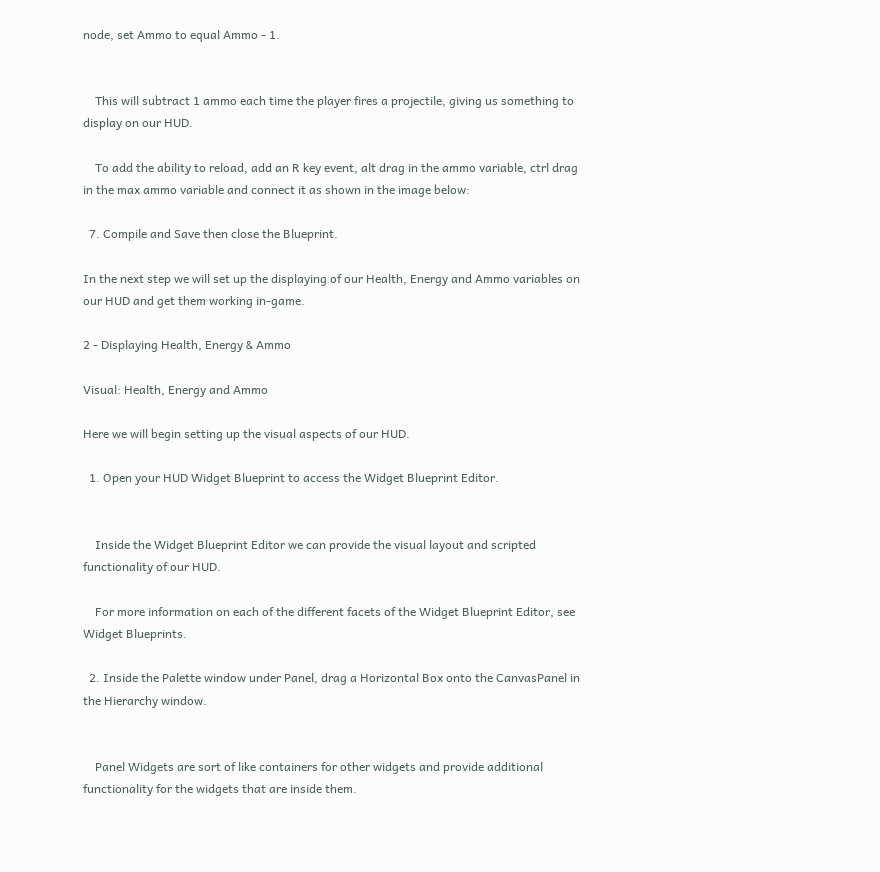node, set Ammo to equal Ammo - 1.


    This will subtract 1 ammo each time the player fires a projectile, giving us something to display on our HUD.

    To add the ability to reload, add an R key event, alt drag in the ammo variable, ctrl drag in the max ammo variable and connect it as shown in the image below:

  7. Compile and Save then close the Blueprint.

In the next step we will set up the displaying of our Health, Energy and Ammo variables on our HUD and get them working in-game.

2 - Displaying Health, Energy & Ammo

Visual: Health, Energy and Ammo

Here we will begin setting up the visual aspects of our HUD.

  1. Open your HUD Widget Blueprint to access the Widget Blueprint Editor.


    Inside the Widget Blueprint Editor we can provide the visual layout and scripted functionality of our HUD.

    For more information on each of the different facets of the Widget Blueprint Editor, see Widget Blueprints.

  2. Inside the Palette window under Panel, drag a Horizontal Box onto the CanvasPanel in the Hierarchy window.


    Panel Widgets are sort of like containers for other widgets and provide additional functionality for the widgets that are inside them.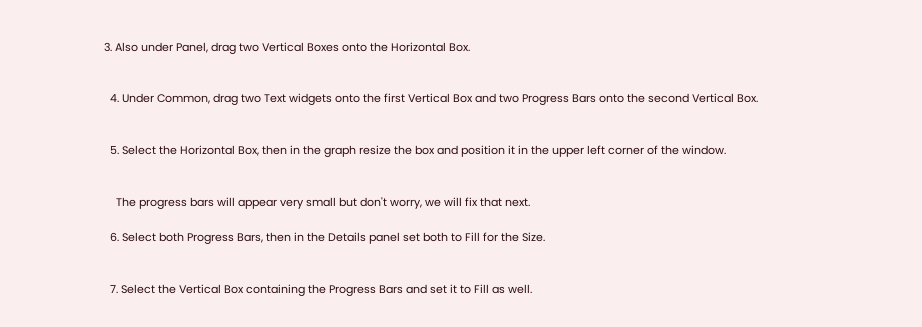3. Also under Panel, drag two Vertical Boxes onto the Horizontal Box.


  4. Under Common, drag two Text widgets onto the first Vertical Box and two Progress Bars onto the second Vertical Box.


  5. Select the Horizontal Box, then in the graph resize the box and position it in the upper left corner of the window.


    The progress bars will appear very small but don't worry, we will fix that next.

  6. Select both Progress Bars, then in the Details panel set both to Fill for the Size.


  7. Select the Vertical Box containing the Progress Bars and set it to Fill as well.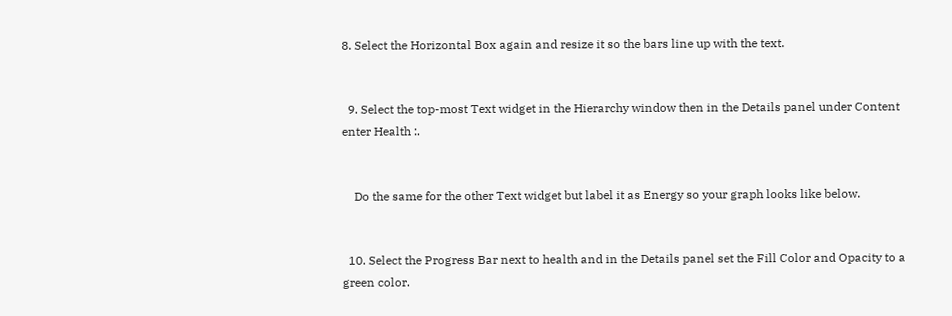8. Select the Horizontal Box again and resize it so the bars line up with the text.


  9. Select the top-most Text widget in the Hierarchy window then in the Details panel under Content enter Health :.


    Do the same for the other Text widget but label it as Energy so your graph looks like below.


  10. Select the Progress Bar next to health and in the Details panel set the Fill Color and Opacity to a green color.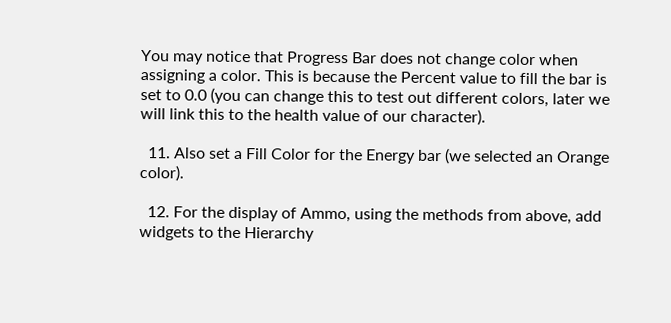You may notice that Progress Bar does not change color when assigning a color. This is because the Percent value to fill the bar is set to 0.0 (you can change this to test out different colors, later we will link this to the health value of our character).

  11. Also set a Fill Color for the Energy bar (we selected an Orange color).

  12. For the display of Ammo, using the methods from above, add widgets to the Hierarchy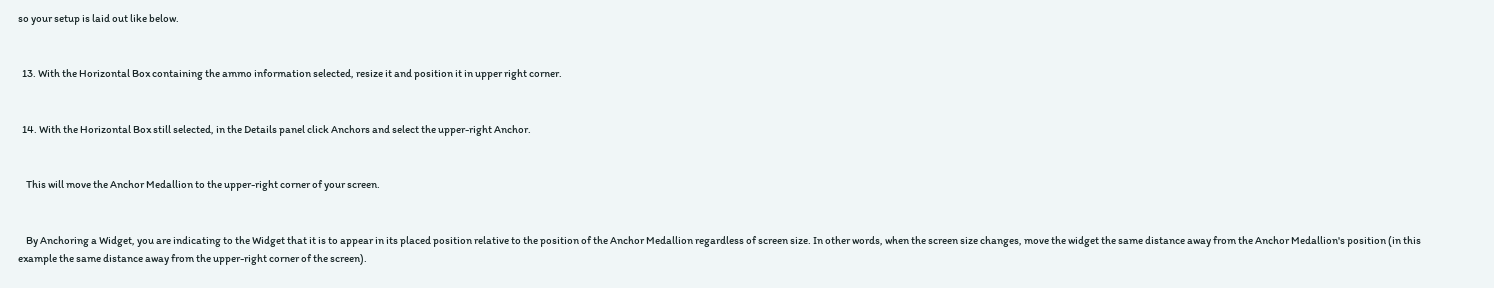so your setup is laid out like below.


  13. With the Horizontal Box containing the ammo information selected, resize it and position it in upper right corner.


  14. With the Horizontal Box still selected, in the Details panel click Anchors and select the upper-right Anchor.


    This will move the Anchor Medallion to the upper-right corner of your screen.


    By Anchoring a Widget, you are indicating to the Widget that it is to appear in its placed position relative to the position of the Anchor Medallion regardless of screen size. In other words, when the screen size changes, move the widget the same distance away from the Anchor Medallion's position (in this example the same distance away from the upper-right corner of the screen).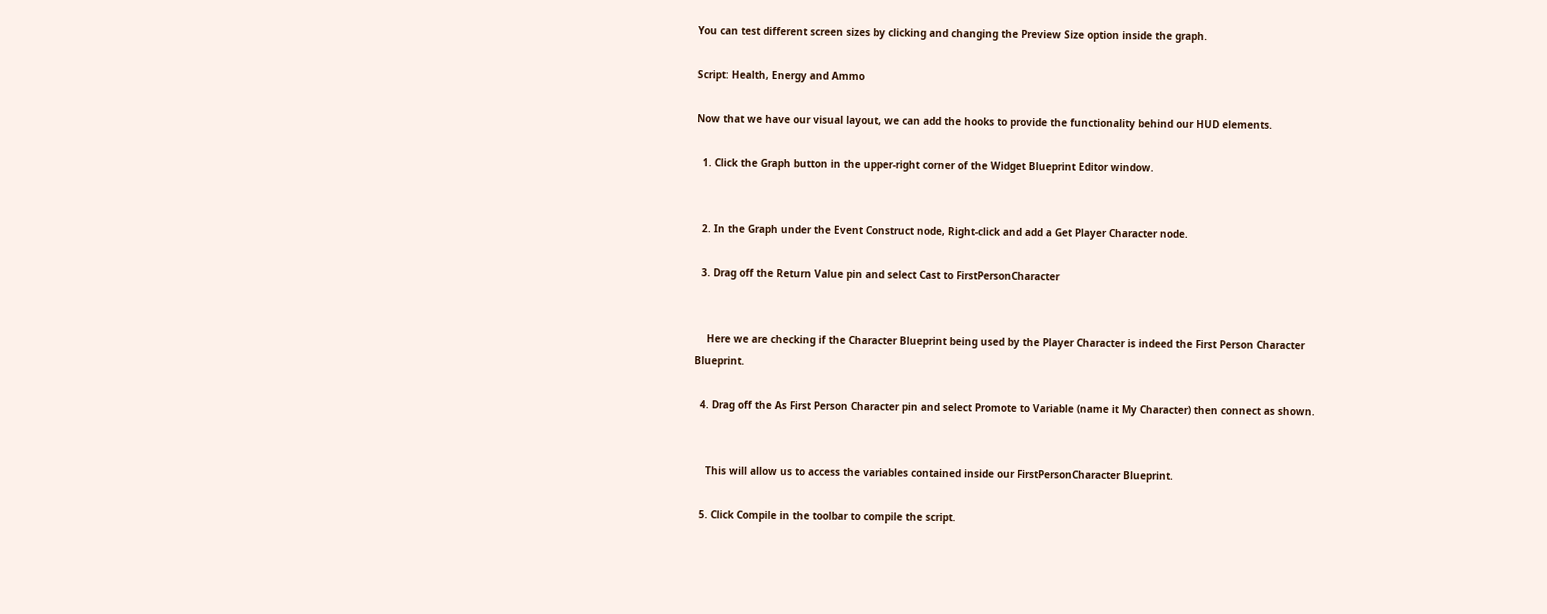You can test different screen sizes by clicking and changing the Preview Size option inside the graph.

Script: Health, Energy and Ammo

Now that we have our visual layout, we can add the hooks to provide the functionality behind our HUD elements.

  1. Click the Graph button in the upper-right corner of the Widget Blueprint Editor window.


  2. In the Graph under the Event Construct node, Right-click and add a Get Player Character node.

  3. Drag off the Return Value pin and select Cast to FirstPersonCharacter


    Here we are checking if the Character Blueprint being used by the Player Character is indeed the First Person Character Blueprint.

  4. Drag off the As First Person Character pin and select Promote to Variable (name it My Character) then connect as shown.


    This will allow us to access the variables contained inside our FirstPersonCharacter Blueprint.

  5. Click Compile in the toolbar to compile the script.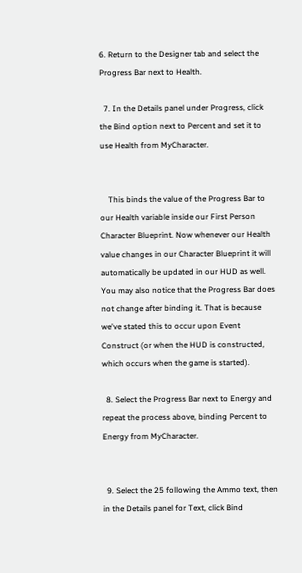6. Return to the Designer tab and select the Progress Bar next to Health.

  7. In the Details panel under Progress, click the Bind option next to Percent and set it to use Health from MyCharacter.


    This binds the value of the Progress Bar to our Health variable inside our First Person Character Blueprint. Now whenever our Health value changes in our Character Blueprint it will automatically be updated in our HUD as well. You may also notice that the Progress Bar does not change after binding it. That is because we've stated this to occur upon Event Construct (or when the HUD is constructed, which occurs when the game is started).

  8. Select the Progress Bar next to Energy and repeat the process above, binding Percent to Energy from MyCharacter.


  9. Select the 25 following the Ammo text, then in the Details panel for Text, click Bind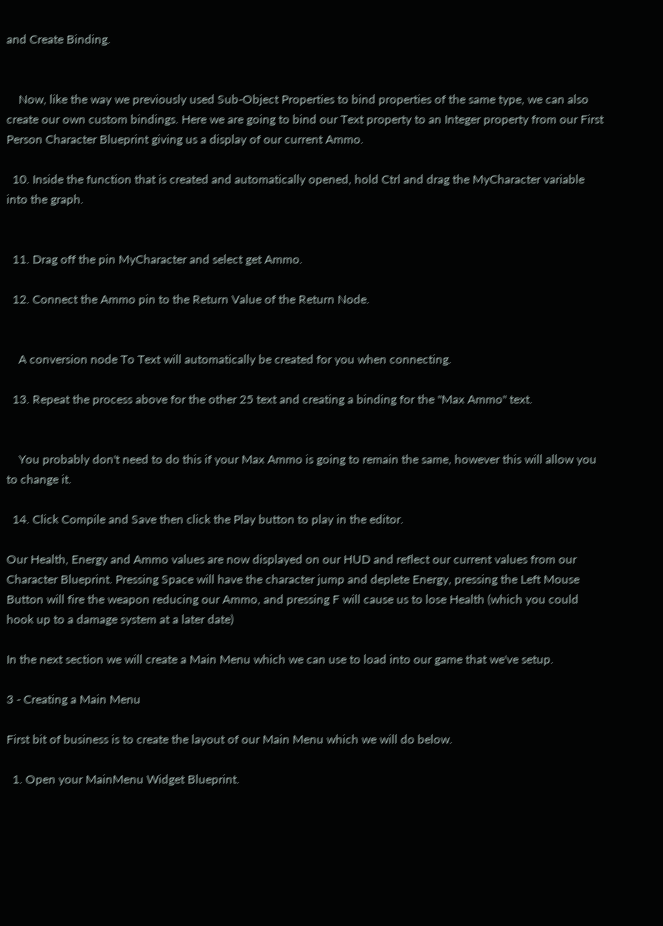and Create Binding.


    Now, like the way we previously used Sub-Object Properties to bind properties of the same type, we can also create our own custom bindings. Here we are going to bind our Text property to an Integer property from our First Person Character Blueprint giving us a display of our current Ammo.

  10. Inside the function that is created and automatically opened, hold Ctrl and drag the MyCharacter variable into the graph.


  11. Drag off the pin MyCharacter and select get Ammo.

  12. Connect the Ammo pin to the Return Value of the Return Node.


    A conversion node To Text will automatically be created for you when connecting.

  13. Repeat the process above for the other 25 text and creating a binding for the "Max Ammo" text.


    You probably don't need to do this if your Max Ammo is going to remain the same, however this will allow you to change it.

  14. Click Compile and Save then click the Play button to play in the editor.

Our Health, Energy and Ammo values are now displayed on our HUD and reflect our current values from our Character Blueprint. Pressing Space will have the character jump and deplete Energy, pressing the Left Mouse Button will fire the weapon reducing our Ammo, and pressing F will cause us to lose Health (which you could hook up to a damage system at a later date)

In the next section we will create a Main Menu which we can use to load into our game that we've setup.

3 - Creating a Main Menu

First bit of business is to create the layout of our Main Menu which we will do below.

  1. Open your MainMenu Widget Blueprint.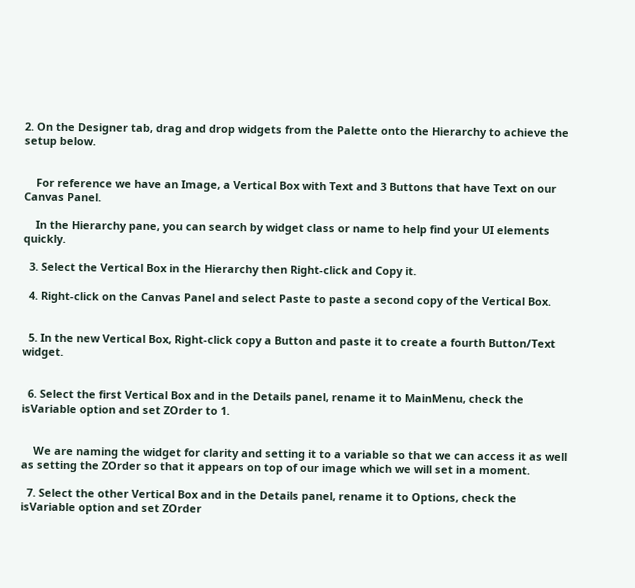2. On the Designer tab, drag and drop widgets from the Palette onto the Hierarchy to achieve the setup below.


    For reference we have an Image, a Vertical Box with Text and 3 Buttons that have Text on our Canvas Panel.

    In the Hierarchy pane, you can search by widget class or name to help find your UI elements quickly.

  3. Select the Vertical Box in the Hierarchy then Right-click and Copy it.

  4. Right-click on the Canvas Panel and select Paste to paste a second copy of the Vertical Box.


  5. In the new Vertical Box, Right-click copy a Button and paste it to create a fourth Button/Text widget.


  6. Select the first Vertical Box and in the Details panel, rename it to MainMenu, check the isVariable option and set ZOrder to 1.


    We are naming the widget for clarity and setting it to a variable so that we can access it as well as setting the ZOrder so that it appears on top of our image which we will set in a moment.

  7. Select the other Vertical Box and in the Details panel, rename it to Options, check the isVariable option and set ZOrder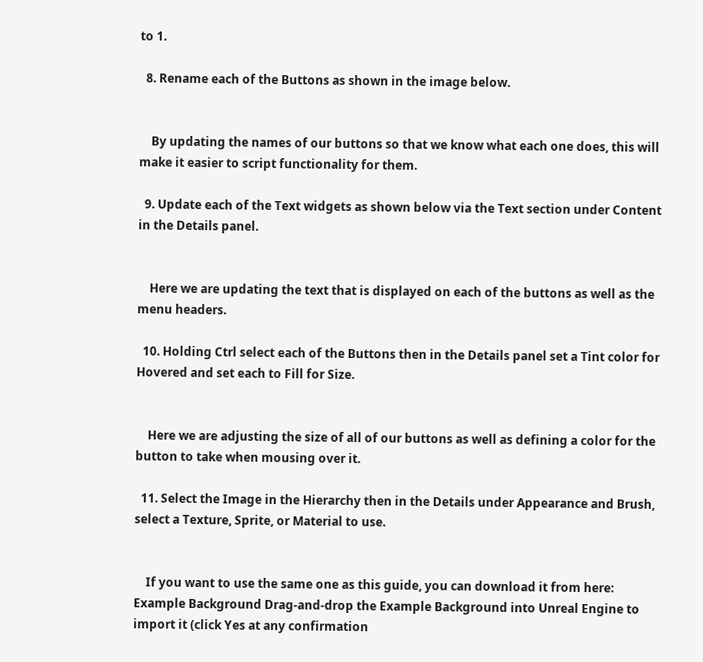to 1.

  8. Rename each of the Buttons as shown in the image below.


    By updating the names of our buttons so that we know what each one does, this will make it easier to script functionality for them.

  9. Update each of the Text widgets as shown below via the Text section under Content in the Details panel.


    Here we are updating the text that is displayed on each of the buttons as well as the menu headers.

  10. Holding Ctrl select each of the Buttons then in the Details panel set a Tint color for Hovered and set each to Fill for Size.


    Here we are adjusting the size of all of our buttons as well as defining a color for the button to take when mousing over it.

  11. Select the Image in the Hierarchy then in the Details under Appearance and Brush, select a Texture, Sprite, or Material to use.


    If you want to use the same one as this guide, you can download it from here: Example Background Drag-and-drop the Example Background into Unreal Engine to import it (click Yes at any confirmation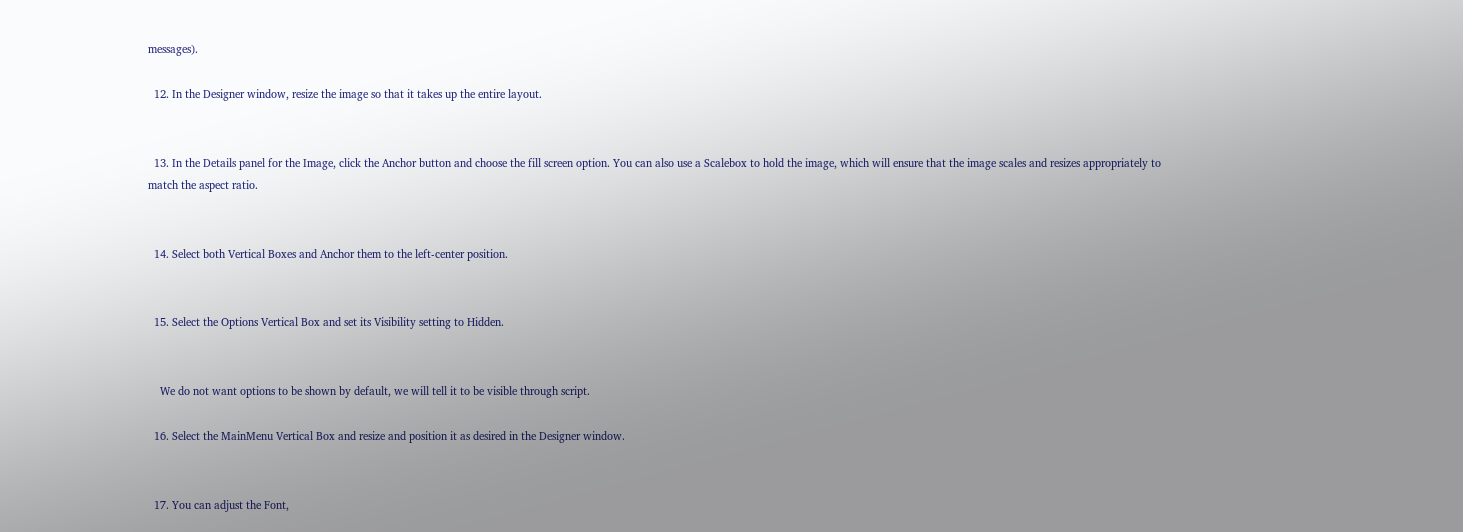messages).

  12. In the Designer window, resize the image so that it takes up the entire layout.


  13. In the Details panel for the Image, click the Anchor button and choose the fill screen option. You can also use a Scalebox to hold the image, which will ensure that the image scales and resizes appropriately to match the aspect ratio.


  14. Select both Vertical Boxes and Anchor them to the left-center position.


  15. Select the Options Vertical Box and set its Visibility setting to Hidden.


    We do not want options to be shown by default, we will tell it to be visible through script.

  16. Select the MainMenu Vertical Box and resize and position it as desired in the Designer window.


  17. You can adjust the Font,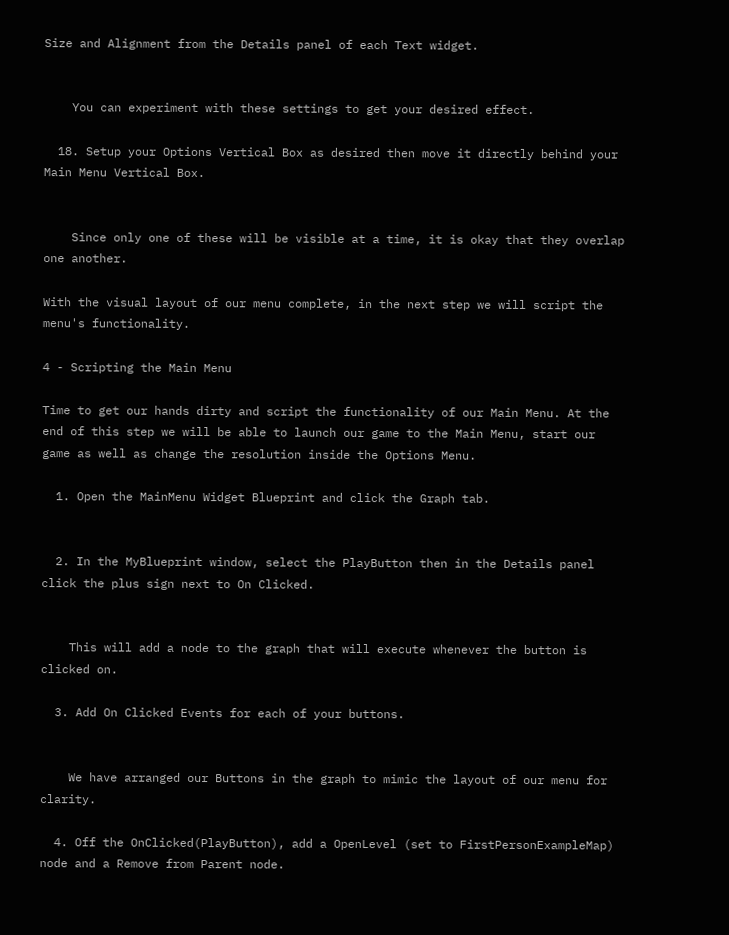Size and Alignment from the Details panel of each Text widget.


    You can experiment with these settings to get your desired effect.

  18. Setup your Options Vertical Box as desired then move it directly behind your Main Menu Vertical Box.


    Since only one of these will be visible at a time, it is okay that they overlap one another.

With the visual layout of our menu complete, in the next step we will script the menu's functionality.

4 - Scripting the Main Menu

Time to get our hands dirty and script the functionality of our Main Menu. At the end of this step we will be able to launch our game to the Main Menu, start our game as well as change the resolution inside the Options Menu.

  1. Open the MainMenu Widget Blueprint and click the Graph tab.


  2. In the MyBlueprint window, select the PlayButton then in the Details panel click the plus sign next to On Clicked.


    This will add a node to the graph that will execute whenever the button is clicked on.

  3. Add On Clicked Events for each of your buttons.


    We have arranged our Buttons in the graph to mimic the layout of our menu for clarity.

  4. Off the OnClicked(PlayButton), add a OpenLevel (set to FirstPersonExampleMap) node and a Remove from Parent node.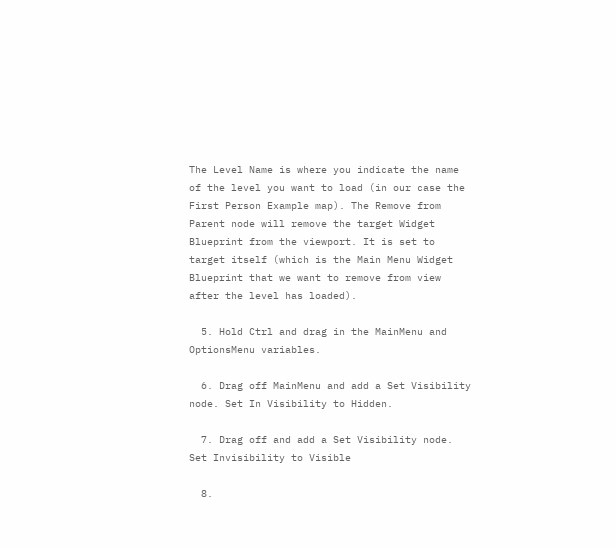The Level Name is where you indicate the name of the level you want to load (in our case the First Person Example map). The Remove from Parent node will remove the target Widget Blueprint from the viewport. It is set to target itself (which is the Main Menu Widget Blueprint that we want to remove from view after the level has loaded).

  5. Hold Ctrl and drag in the MainMenu and OptionsMenu variables.

  6. Drag off MainMenu and add a Set Visibility node. Set In Visibility to Hidden.

  7. Drag off and add a Set Visibility node. Set Invisibility to Visible

  8.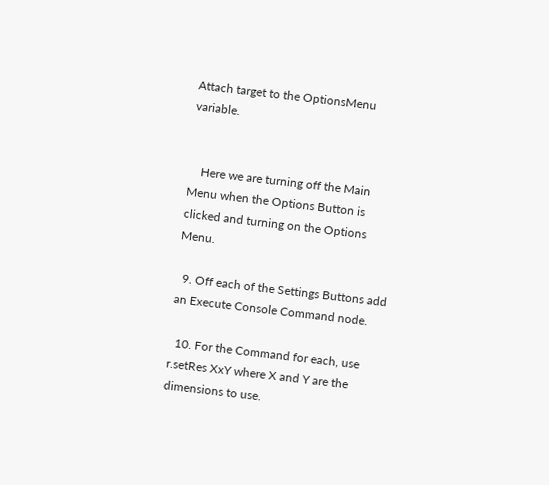Attach target to the OptionsMenu variable.


    Here we are turning off the Main Menu when the Options Button is clicked and turning on the Options Menu.

  9. Off each of the Settings Buttons add an Execute Console Command node.

  10. For the Command for each, use r.setRes XxY where X and Y are the dimensions to use.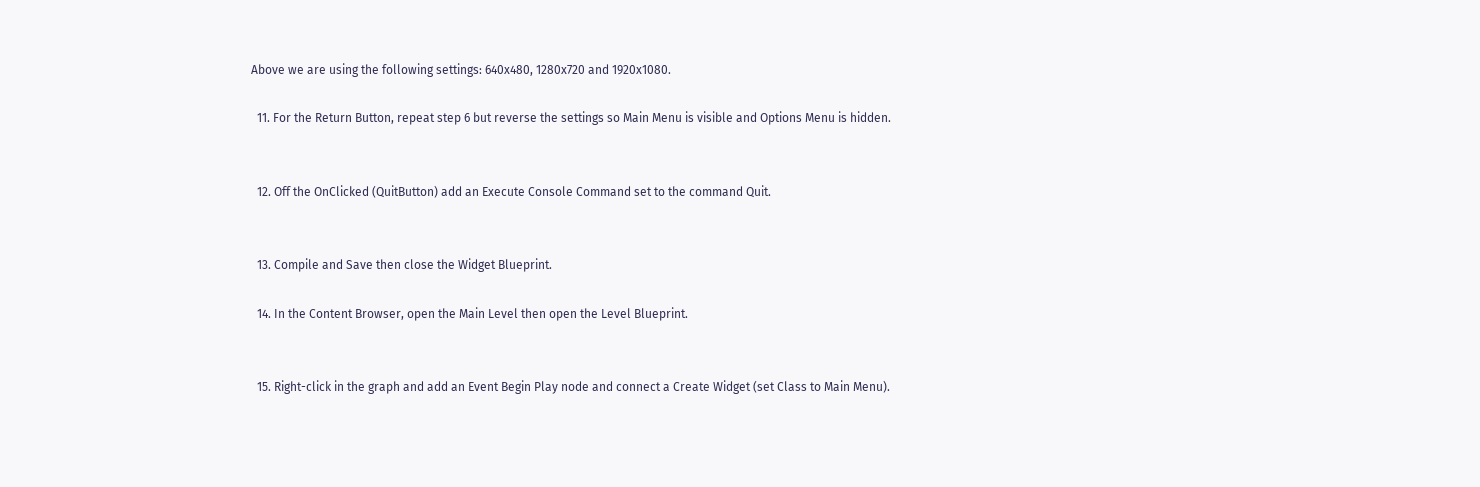Above we are using the following settings: 640x480, 1280x720 and 1920x1080.

  11. For the Return Button, repeat step 6 but reverse the settings so Main Menu is visible and Options Menu is hidden.


  12. Off the OnClicked (QuitButton) add an Execute Console Command set to the command Quit.


  13. Compile and Save then close the Widget Blueprint.

  14. In the Content Browser, open the Main Level then open the Level Blueprint.


  15. Right-click in the graph and add an Event Begin Play node and connect a Create Widget (set Class to Main Menu).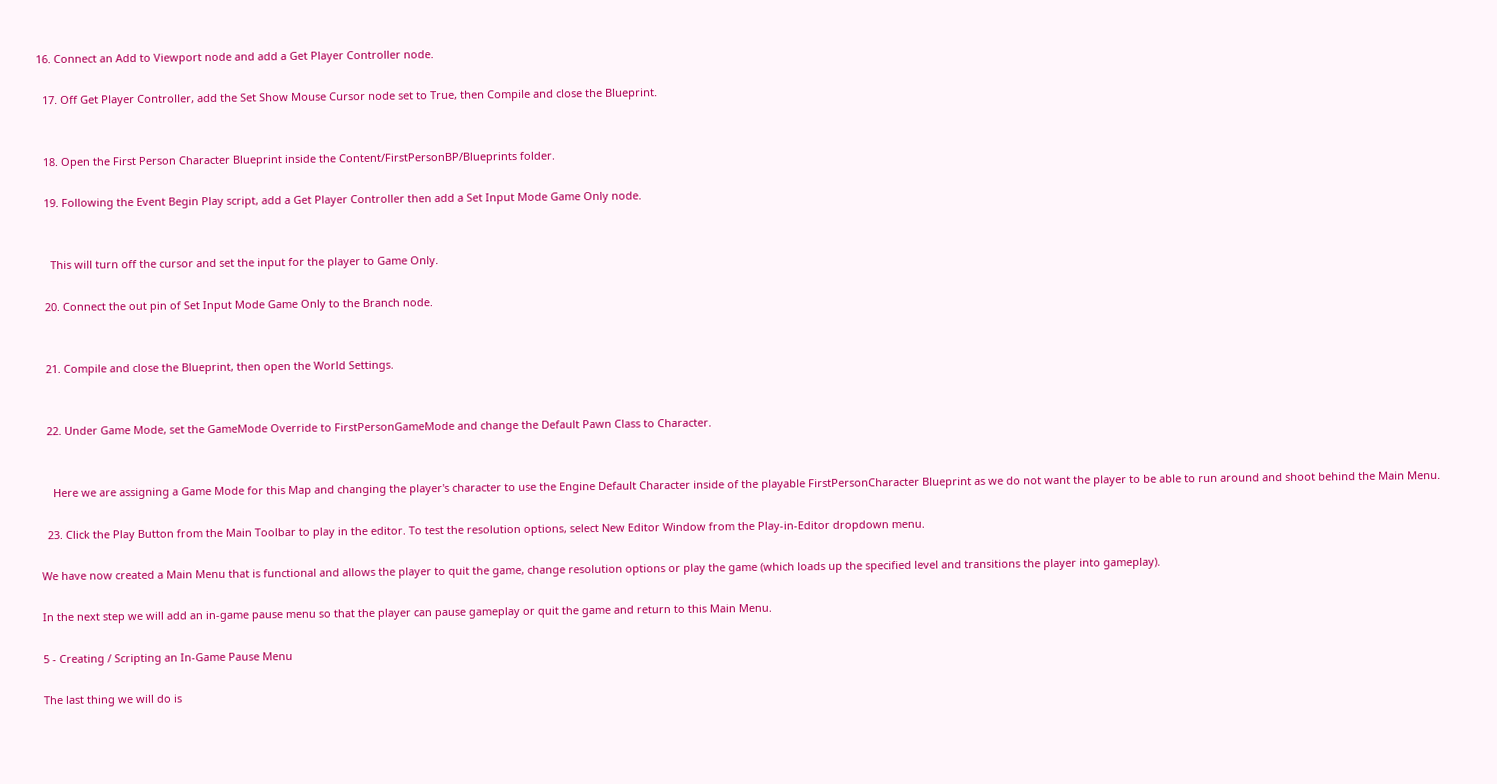16. Connect an Add to Viewport node and add a Get Player Controller node.

  17. Off Get Player Controller, add the Set Show Mouse Cursor node set to True, then Compile and close the Blueprint.


  18. Open the First Person Character Blueprint inside the Content/FirstPersonBP/Blueprints folder.

  19. Following the Event Begin Play script, add a Get Player Controller then add a Set Input Mode Game Only node.


    This will turn off the cursor and set the input for the player to Game Only.

  20. Connect the out pin of Set Input Mode Game Only to the Branch node.


  21. Compile and close the Blueprint, then open the World Settings.


  22. Under Game Mode, set the GameMode Override to FirstPersonGameMode and change the Default Pawn Class to Character.


    Here we are assigning a Game Mode for this Map and changing the player's character to use the Engine Default Character inside of the playable FirstPersonCharacter Blueprint as we do not want the player to be able to run around and shoot behind the Main Menu.

  23. Click the Play Button from the Main Toolbar to play in the editor. To test the resolution options, select New Editor Window from the Play-in-Editor dropdown menu.

We have now created a Main Menu that is functional and allows the player to quit the game, change resolution options or play the game (which loads up the specified level and transitions the player into gameplay).

In the next step we will add an in-game pause menu so that the player can pause gameplay or quit the game and return to this Main Menu.

5 - Creating / Scripting an In-Game Pause Menu

The last thing we will do is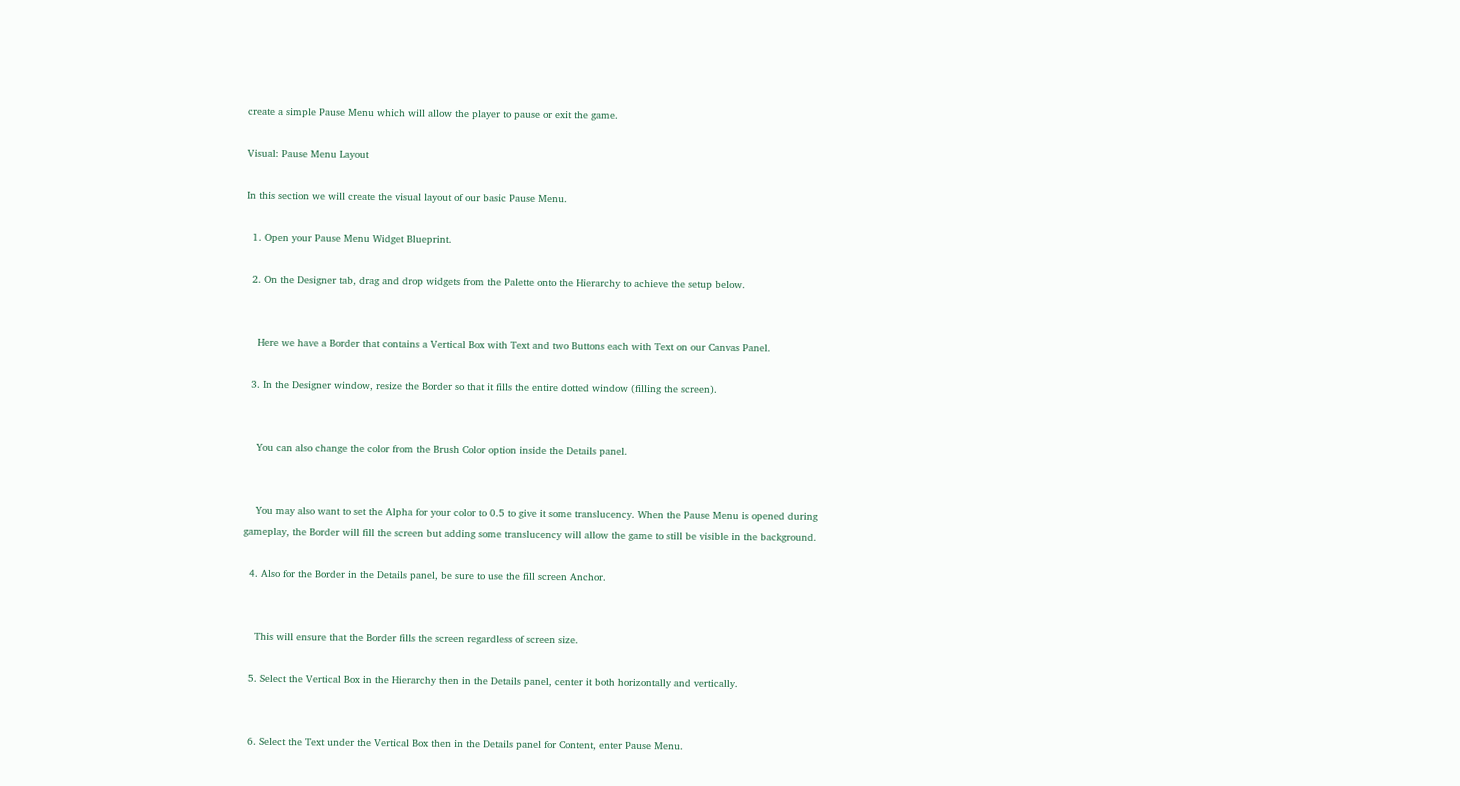create a simple Pause Menu which will allow the player to pause or exit the game.

Visual: Pause Menu Layout

In this section we will create the visual layout of our basic Pause Menu.

  1. Open your Pause Menu Widget Blueprint.

  2. On the Designer tab, drag and drop widgets from the Palette onto the Hierarchy to achieve the setup below.


    Here we have a Border that contains a Vertical Box with Text and two Buttons each with Text on our Canvas Panel.

  3. In the Designer window, resize the Border so that it fills the entire dotted window (filling the screen).


    You can also change the color from the Brush Color option inside the Details panel.


    You may also want to set the Alpha for your color to 0.5 to give it some translucency. When the Pause Menu is opened during gameplay, the Border will fill the screen but adding some translucency will allow the game to still be visible in the background.

  4. Also for the Border in the Details panel, be sure to use the fill screen Anchor.


    This will ensure that the Border fills the screen regardless of screen size.

  5. Select the Vertical Box in the Hierarchy then in the Details panel, center it both horizontally and vertically.


  6. Select the Text under the Vertical Box then in the Details panel for Content, enter Pause Menu.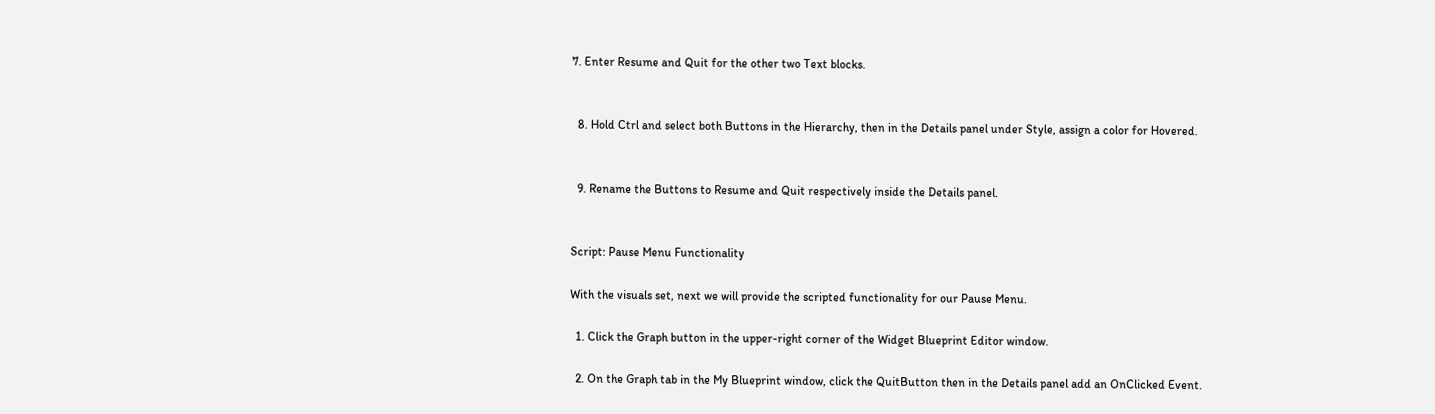7. Enter Resume and Quit for the other two Text blocks.


  8. Hold Ctrl and select both Buttons in the Hierarchy, then in the Details panel under Style, assign a color for Hovered.


  9. Rename the Buttons to Resume and Quit respectively inside the Details panel.


Script: Pause Menu Functionality

With the visuals set, next we will provide the scripted functionality for our Pause Menu.

  1. Click the Graph button in the upper-right corner of the Widget Blueprint Editor window.

  2. On the Graph tab in the My Blueprint window, click the QuitButton then in the Details panel add an OnClicked Event.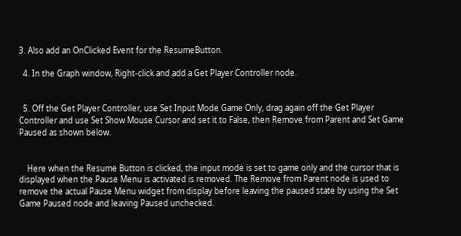3. Also add an OnClicked Event for the ResumeButton.

  4. In the Graph window, Right-click and add a Get Player Controller node.


  5. Off the Get Player Controller, use Set Input Mode Game Only, drag again off the Get Player Controller and use Set Show Mouse Cursor and set it to False, then Remove from Parent and Set Game Paused as shown below.


    Here when the Resume Button is clicked, the input mode is set to game only and the cursor that is displayed when the Pause Menu is activated is removed. The Remove from Parent node is used to remove the actual Pause Menu widget from display before leaving the paused state by using the Set Game Paused node and leaving Paused unchecked.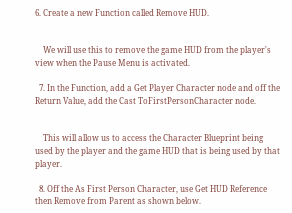6. Create a new Function called Remove HUD.


    We will use this to remove the game HUD from the player's view when the Pause Menu is activated.

  7. In the Function, add a Get Player Character node and off the Return Value, add the Cast ToFirstPersonCharacter node.


    This will allow us to access the Character Blueprint being used by the player and the game HUD that is being used by that player.

  8. Off the As First Person Character, use Get HUD Reference then Remove from Parent as shown below.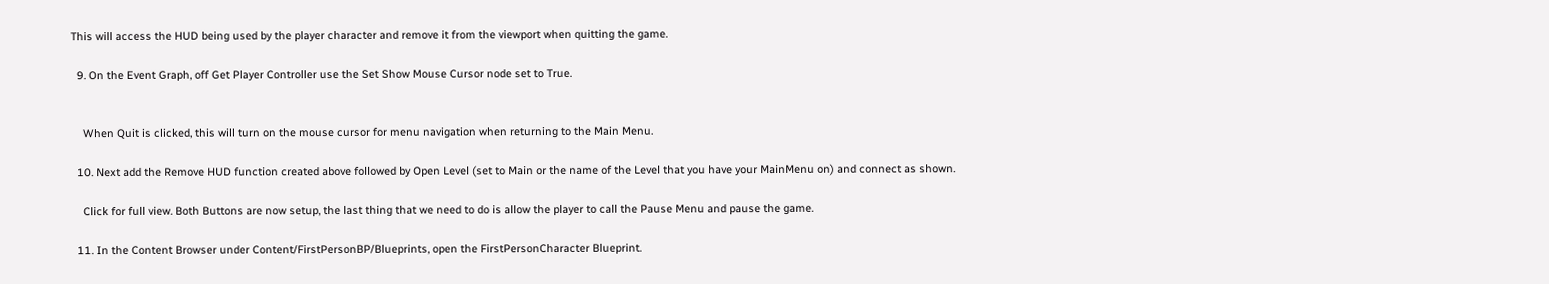This will access the HUD being used by the player character and remove it from the viewport when quitting the game.

  9. On the Event Graph, off Get Player Controller use the Set Show Mouse Cursor node set to True.


    When Quit is clicked, this will turn on the mouse cursor for menu navigation when returning to the Main Menu.

  10. Next add the Remove HUD function created above followed by Open Level (set to Main or the name of the Level that you have your MainMenu on) and connect as shown.

    Click for full view. Both Buttons are now setup, the last thing that we need to do is allow the player to call the Pause Menu and pause the game.

  11. In the Content Browser under Content/FirstPersonBP/Blueprints, open the FirstPersonCharacter Blueprint.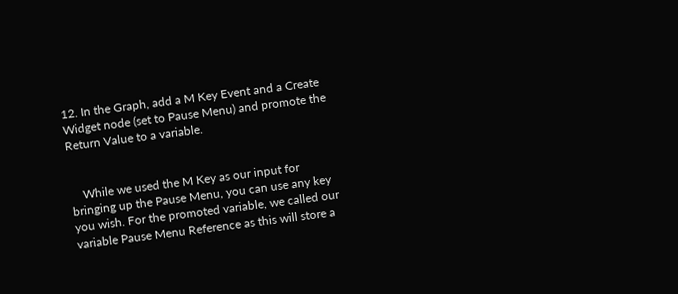12. In the Graph, add a M Key Event and a Create Widget node (set to Pause Menu) and promote the Return Value to a variable.


    While we used the M Key as our input for bringing up the Pause Menu, you can use any key you wish. For the promoted variable, we called our variable Pause Menu Reference as this will store a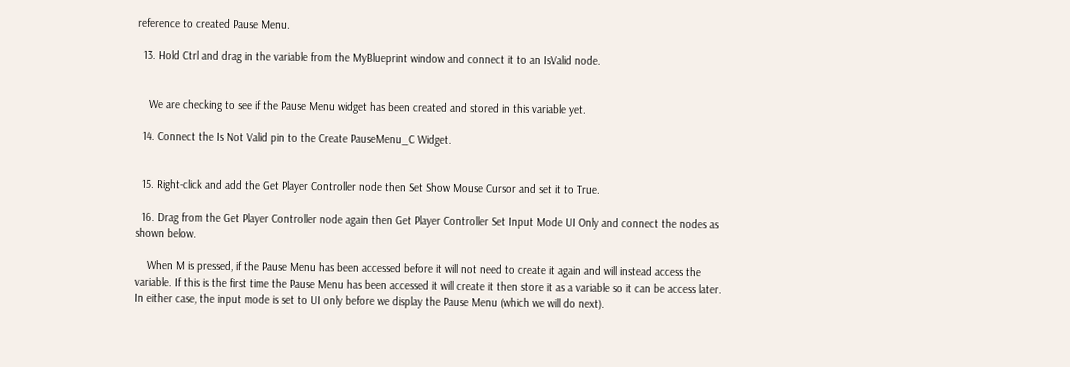reference to created Pause Menu.

  13. Hold Ctrl and drag in the variable from the MyBlueprint window and connect it to an IsValid node.


    We are checking to see if the Pause Menu widget has been created and stored in this variable yet.

  14. Connect the Is Not Valid pin to the Create PauseMenu_C Widget.


  15. Right-click and add the Get Player Controller node then Set Show Mouse Cursor and set it to True.

  16. Drag from the Get Player Controller node again then Get Player Controller Set Input Mode UI Only and connect the nodes as shown below.

    When M is pressed, if the Pause Menu has been accessed before it will not need to create it again and will instead access the variable. If this is the first time the Pause Menu has been accessed it will create it then store it as a variable so it can be access later. In either case, the input mode is set to UI only before we display the Pause Menu (which we will do next).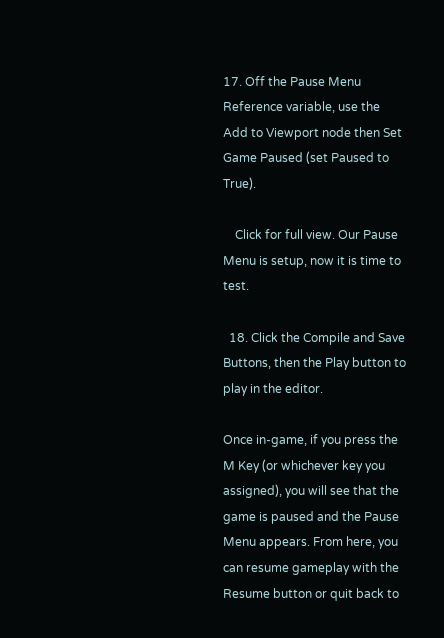17. Off the Pause Menu Reference variable, use the Add to Viewport node then Set Game Paused (set Paused to True).

    Click for full view. Our Pause Menu is setup, now it is time to test.

  18. Click the Compile and Save Buttons, then the Play button to play in the editor.

Once in-game, if you press the M Key (or whichever key you assigned), you will see that the game is paused and the Pause Menu appears. From here, you can resume gameplay with the Resume button or quit back to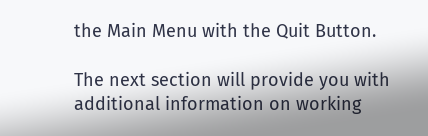the Main Menu with the Quit Button.

The next section will provide you with additional information on working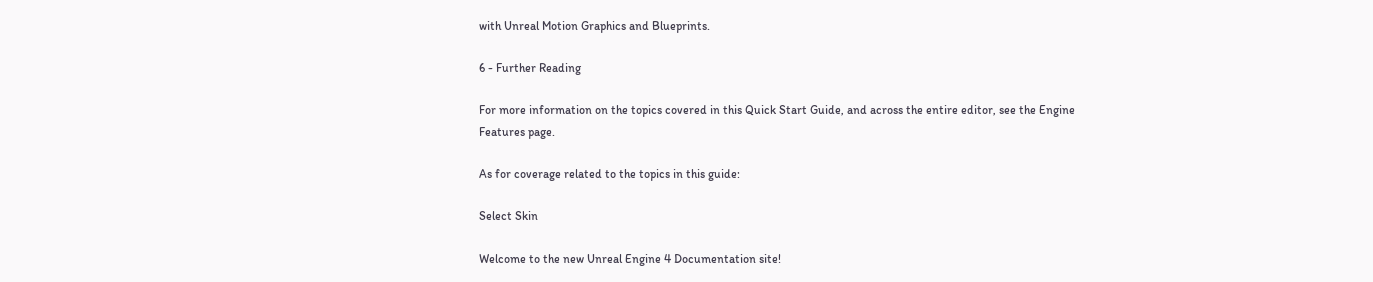with Unreal Motion Graphics and Blueprints.

6 - Further Reading

For more information on the topics covered in this Quick Start Guide, and across the entire editor, see the Engine Features page.

As for coverage related to the topics in this guide:

Select Skin

Welcome to the new Unreal Engine 4 Documentation site!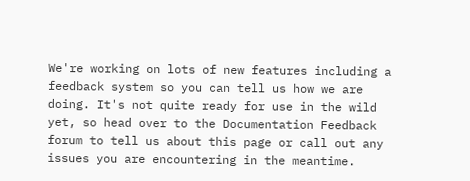We're working on lots of new features including a feedback system so you can tell us how we are doing. It's not quite ready for use in the wild yet, so head over to the Documentation Feedback forum to tell us about this page or call out any issues you are encountering in the meantime.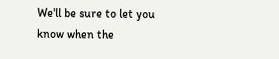We'll be sure to let you know when the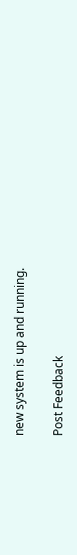new system is up and running.

Post Feedback